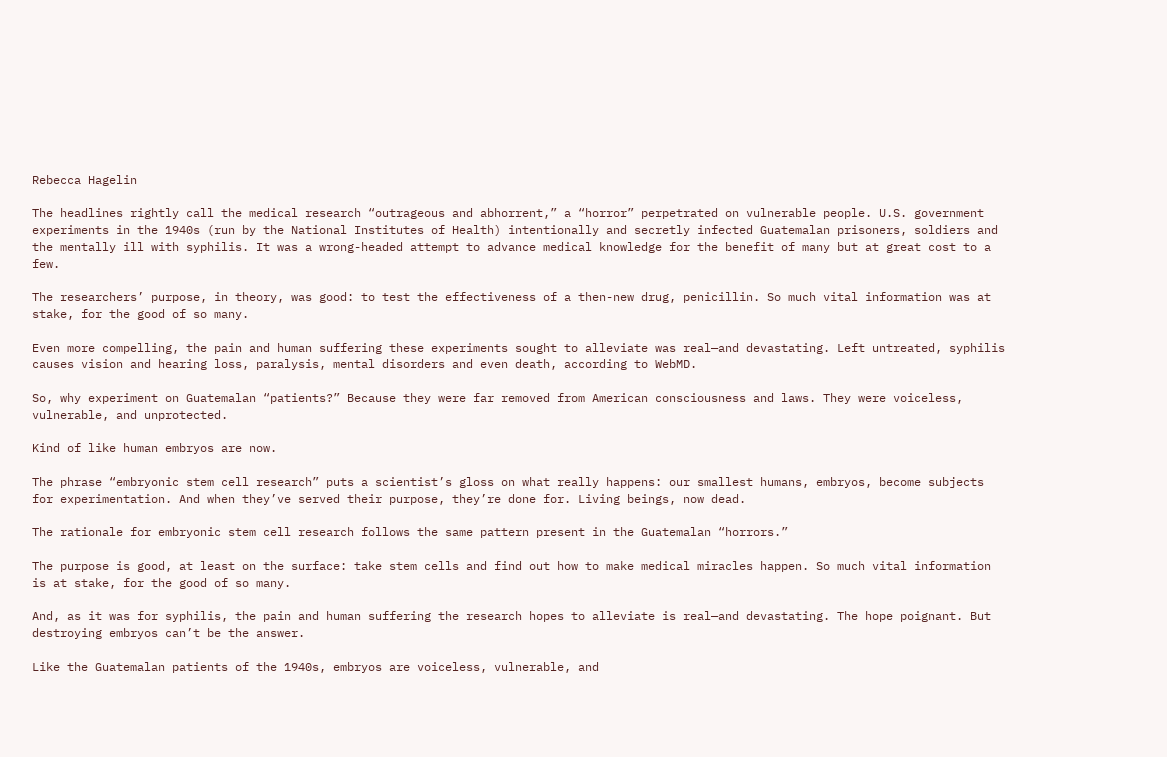Rebecca Hagelin

The headlines rightly call the medical research “outrageous and abhorrent,” a “horror” perpetrated on vulnerable people. U.S. government experiments in the 1940s (run by the National Institutes of Health) intentionally and secretly infected Guatemalan prisoners, soldiers and the mentally ill with syphilis. It was a wrong-headed attempt to advance medical knowledge for the benefit of many but at great cost to a few.

The researchers’ purpose, in theory, was good: to test the effectiveness of a then-new drug, penicillin. So much vital information was at stake, for the good of so many.

Even more compelling, the pain and human suffering these experiments sought to alleviate was real—and devastating. Left untreated, syphilis causes vision and hearing loss, paralysis, mental disorders and even death, according to WebMD.

So, why experiment on Guatemalan “patients?” Because they were far removed from American consciousness and laws. They were voiceless, vulnerable, and unprotected.

Kind of like human embryos are now.

The phrase “embryonic stem cell research” puts a scientist’s gloss on what really happens: our smallest humans, embryos, become subjects for experimentation. And when they’ve served their purpose, they’re done for. Living beings, now dead.

The rationale for embryonic stem cell research follows the same pattern present in the Guatemalan “horrors.”

The purpose is good, at least on the surface: take stem cells and find out how to make medical miracles happen. So much vital information is at stake, for the good of so many.

And, as it was for syphilis, the pain and human suffering the research hopes to alleviate is real—and devastating. The hope poignant. But destroying embryos can’t be the answer.

Like the Guatemalan patients of the 1940s, embryos are voiceless, vulnerable, and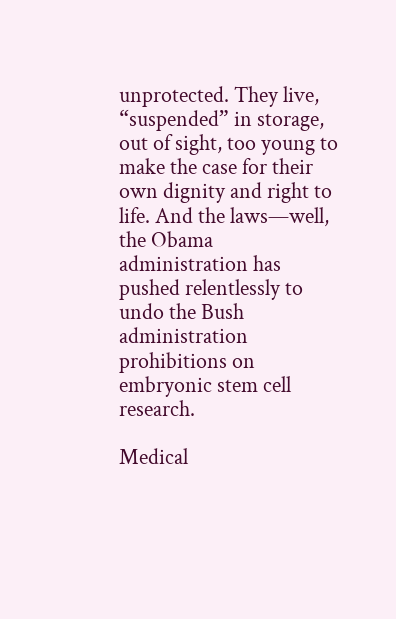unprotected. They live, “suspended” in storage, out of sight, too young to make the case for their own dignity and right to life. And the laws—well, the Obama administration has pushed relentlessly to undo the Bush administration prohibitions on embryonic stem cell research.

Medical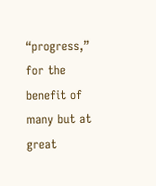“progress,” for the benefit of many but at great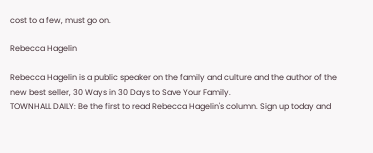cost to a few, must go on.

Rebecca Hagelin

Rebecca Hagelin is a public speaker on the family and culture and the author of the new best seller, 30 Ways in 30 Days to Save Your Family.
TOWNHALL DAILY: Be the first to read Rebecca Hagelin's column. Sign up today and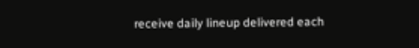receive daily lineup delivered each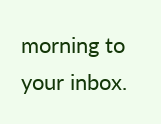morning to your inbox.